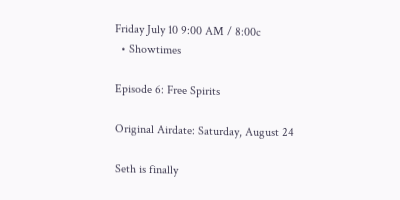Friday July 10 9:00 AM / 8:00c
  • Showtimes

Episode 6: Free Spirits

Original Airdate: Saturday, August 24

Seth is finally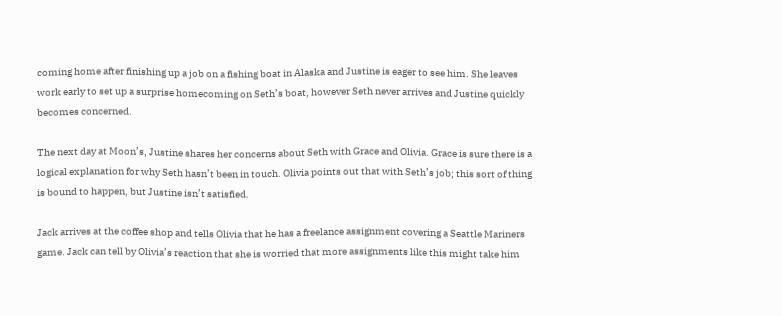coming home after finishing up a job on a fishing boat in Alaska and Justine is eager to see him. She leaves work early to set up a surprise homecoming on Seth’s boat, however Seth never arrives and Justine quickly becomes concerned.

The next day at Moon’s, Justine shares her concerns about Seth with Grace and Olivia. Grace is sure there is a logical explanation for why Seth hasn’t been in touch. Olivia points out that with Seth’s job; this sort of thing is bound to happen, but Justine isn’t satisfied.

Jack arrives at the coffee shop and tells Olivia that he has a freelance assignment covering a Seattle Mariners game. Jack can tell by Olivia’s reaction that she is worried that more assignments like this might take him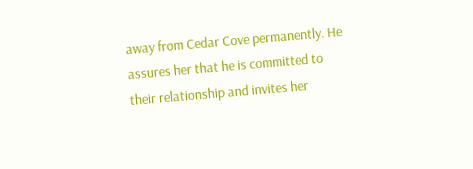away from Cedar Cove permanently. He assures her that he is committed to their relationship and invites her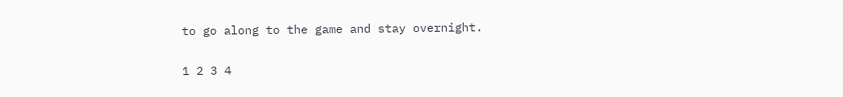to go along to the game and stay overnight.

1 2 3 4